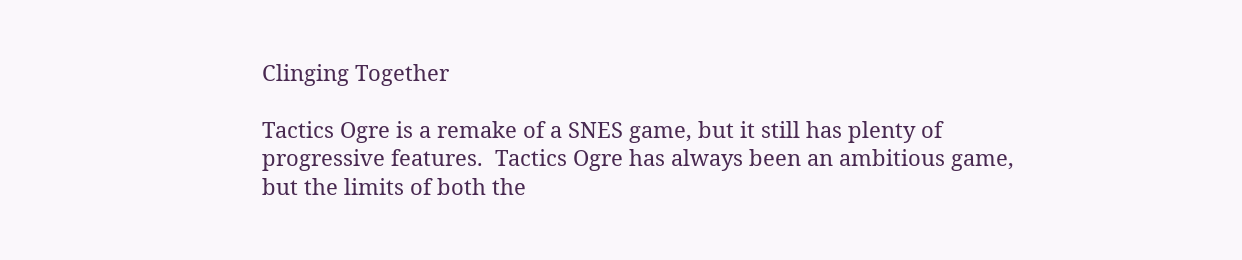Clinging Together

Tactics Ogre is a remake of a SNES game, but it still has plenty of progressive features.  Tactics Ogre has always been an ambitious game, but the limits of both the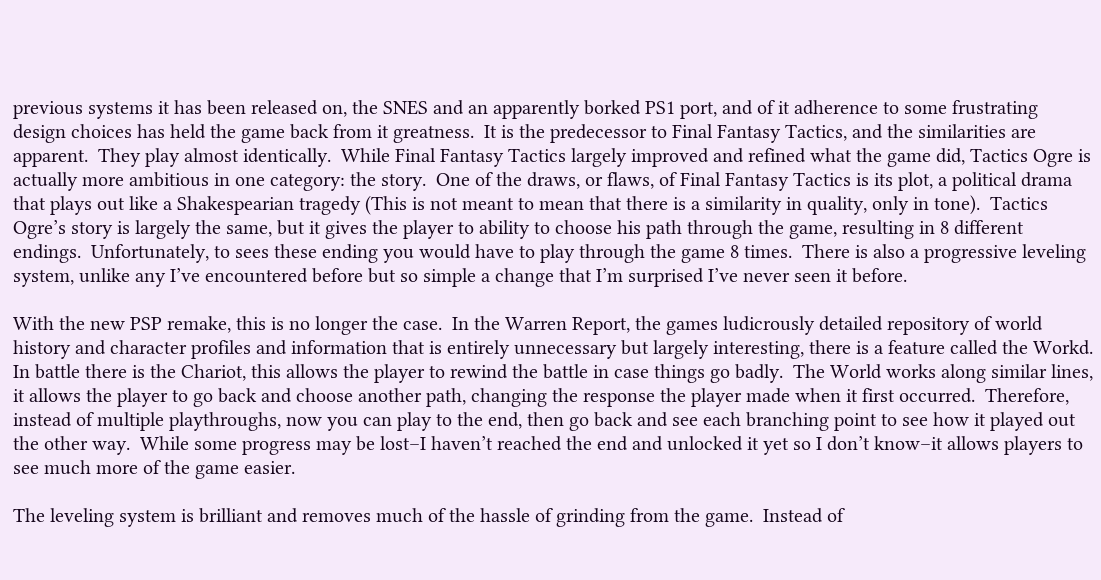previous systems it has been released on, the SNES and an apparently borked PS1 port, and of it adherence to some frustrating design choices has held the game back from it greatness.  It is the predecessor to Final Fantasy Tactics, and the similarities are apparent.  They play almost identically.  While Final Fantasy Tactics largely improved and refined what the game did, Tactics Ogre is actually more ambitious in one category: the story.  One of the draws, or flaws, of Final Fantasy Tactics is its plot, a political drama that plays out like a Shakespearian tragedy (This is not meant to mean that there is a similarity in quality, only in tone).  Tactics Ogre’s story is largely the same, but it gives the player to ability to choose his path through the game, resulting in 8 different endings.  Unfortunately, to sees these ending you would have to play through the game 8 times.  There is also a progressive leveling system, unlike any I’ve encountered before but so simple a change that I’m surprised I’ve never seen it before.

With the new PSP remake, this is no longer the case.  In the Warren Report, the games ludicrously detailed repository of world history and character profiles and information that is entirely unnecessary but largely interesting, there is a feature called the Workd.  In battle there is the Chariot, this allows the player to rewind the battle in case things go badly.  The World works along similar lines,  it allows the player to go back and choose another path, changing the response the player made when it first occurred.  Therefore, instead of multiple playthroughs, now you can play to the end, then go back and see each branching point to see how it played out the other way.  While some progress may be lost–I haven’t reached the end and unlocked it yet so I don’t know–it allows players to see much more of the game easier.

The leveling system is brilliant and removes much of the hassle of grinding from the game.  Instead of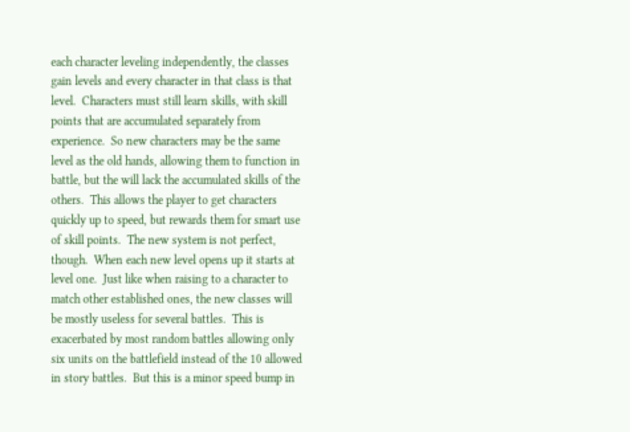each character leveling independently, the classes gain levels and every character in that class is that level.  Characters must still learn skills, with skill points that are accumulated separately from experience.  So new characters may be the same level as the old hands, allowing them to function in battle, but the will lack the accumulated skills of the others.  This allows the player to get characters quickly up to speed, but rewards them for smart use of skill points.  The new system is not perfect, though.  When each new level opens up it starts at level one.  Just like when raising to a character to match other established ones, the new classes will be mostly useless for several battles.  This is exacerbated by most random battles allowing only six units on the battlefield instead of the 10 allowed in story battles.  But this is a minor speed bump in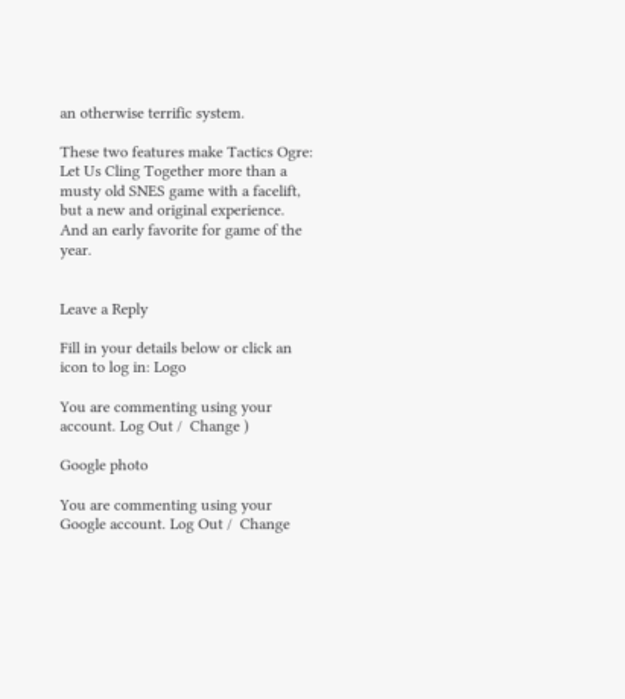an otherwise terrific system.

These two features make Tactics Ogre:  Let Us Cling Together more than a musty old SNES game with a facelift, but a new and original experience.  And an early favorite for game of the year.


Leave a Reply

Fill in your details below or click an icon to log in: Logo

You are commenting using your account. Log Out /  Change )

Google photo

You are commenting using your Google account. Log Out /  Change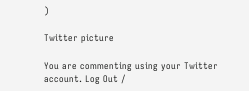)

Twitter picture

You are commenting using your Twitter account. Log Out /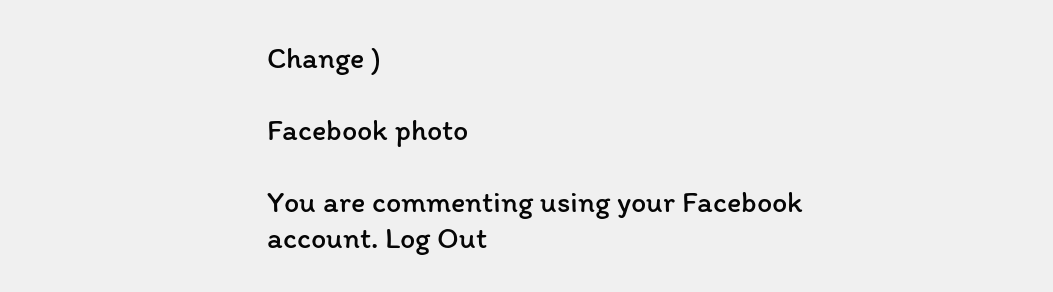Change )

Facebook photo

You are commenting using your Facebook account. Log Out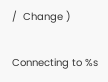/  Change )

Connecting to %s